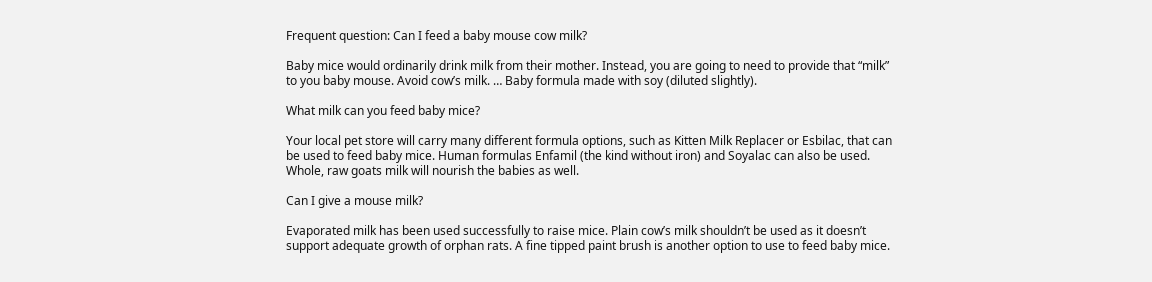Frequent question: Can I feed a baby mouse cow milk?

Baby mice would ordinarily drink milk from their mother. Instead, you are going to need to provide that “milk” to you baby mouse. Avoid cow’s milk. … Baby formula made with soy (diluted slightly).

What milk can you feed baby mice?

Your local pet store will carry many different formula options, such as Kitten Milk Replacer or Esbilac, that can be used to feed baby mice. Human formulas Enfamil (the kind without iron) and Soyalac can also be used. Whole, raw goats milk will nourish the babies as well.

Can I give a mouse milk?

Evaporated milk has been used successfully to raise mice. Plain cow’s milk shouldn’t be used as it doesn’t support adequate growth of orphan rats. A fine tipped paint brush is another option to use to feed baby mice.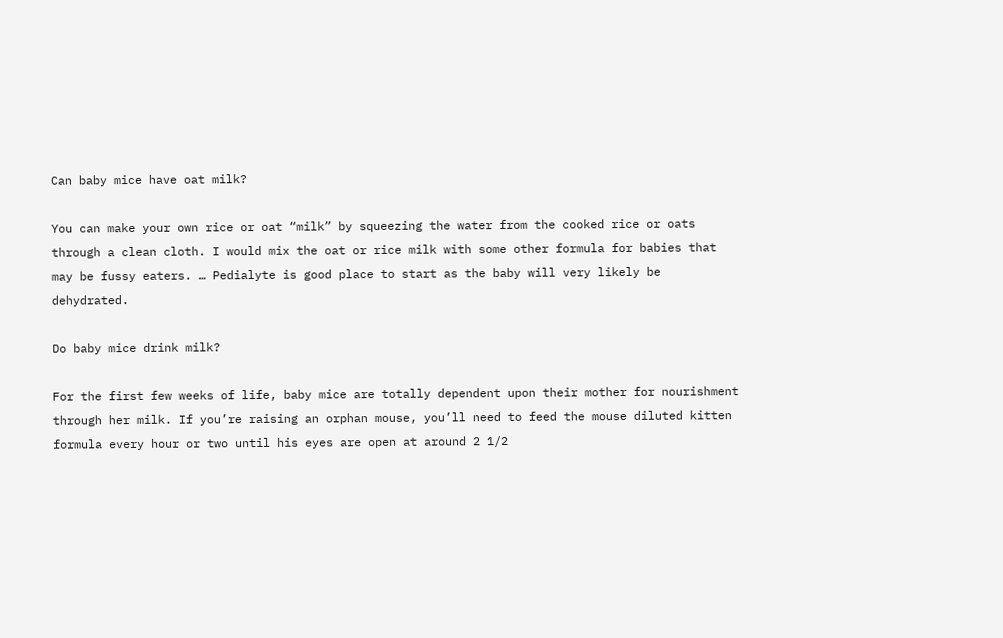Can baby mice have oat milk?

You can make your own rice or oat “milk” by squeezing the water from the cooked rice or oats through a clean cloth. I would mix the oat or rice milk with some other formula for babies that may be fussy eaters. … Pedialyte is good place to start as the baby will very likely be dehydrated.

Do baby mice drink milk?

For the first few weeks of life, baby mice are totally dependent upon their mother for nourishment through her milk. If you’re raising an orphan mouse, you’ll need to feed the mouse diluted kitten formula every hour or two until his eyes are open at around 2 1/2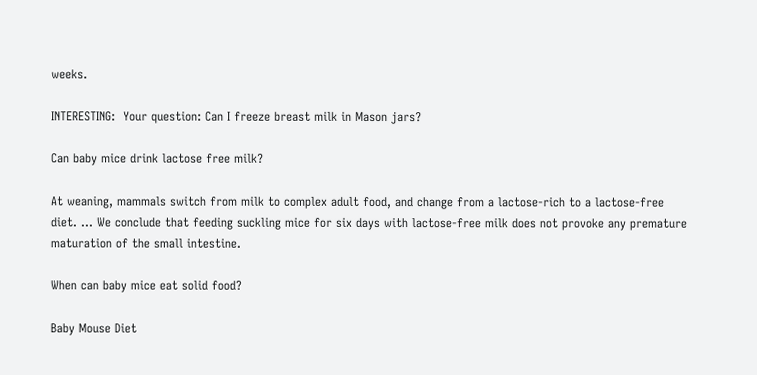weeks.

INTERESTING:  Your question: Can I freeze breast milk in Mason jars?

Can baby mice drink lactose free milk?

At weaning, mammals switch from milk to complex adult food, and change from a lactose-rich to a lactose-free diet. … We conclude that feeding suckling mice for six days with lactose-free milk does not provoke any premature maturation of the small intestine.

When can baby mice eat solid food?

Baby Mouse Diet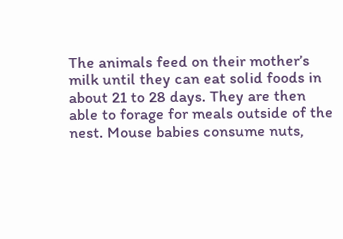The animals feed on their mother’s milk until they can eat solid foods in about 21 to 28 days. They are then able to forage for meals outside of the nest. Mouse babies consume nuts,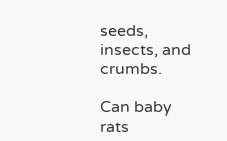seeds, insects, and crumbs.

Can baby rats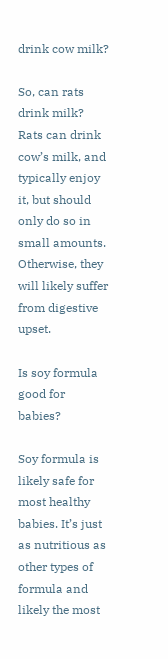drink cow milk?

So, can rats drink milk? Rats can drink cow’s milk, and typically enjoy it, but should only do so in small amounts. Otherwise, they will likely suffer from digestive upset.

Is soy formula good for babies?

Soy formula is likely safe for most healthy babies. It’s just as nutritious as other types of formula and likely the most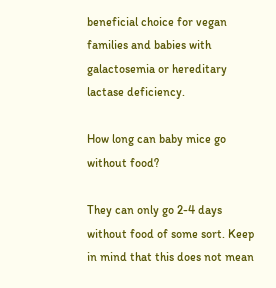beneficial choice for vegan families and babies with galactosemia or hereditary lactase deficiency.

How long can baby mice go without food?

They can only go 2-4 days without food of some sort. Keep in mind that this does not mean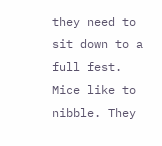they need to sit down to a full fest. Mice like to nibble. They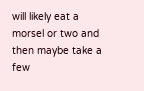will likely eat a morsel or two and then maybe take a few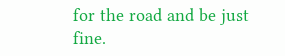for the road and be just fine.